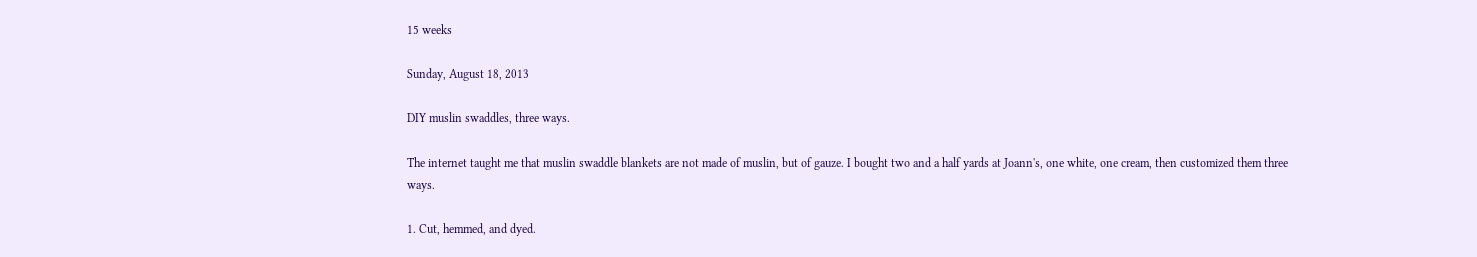15 weeks

Sunday, August 18, 2013

DIY muslin swaddles, three ways.

The internet taught me that muslin swaddle blankets are not made of muslin, but of gauze. I bought two and a half yards at Joann's, one white, one cream, then customized them three ways.

1. Cut, hemmed, and dyed.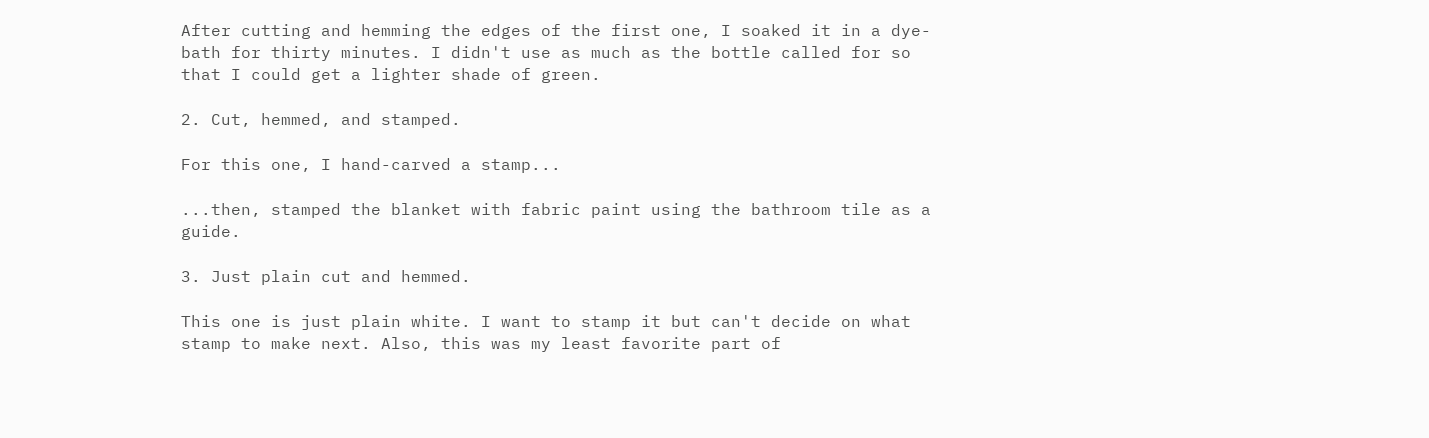After cutting and hemming the edges of the first one, I soaked it in a dye-bath for thirty minutes. I didn't use as much as the bottle called for so that I could get a lighter shade of green.

2. Cut, hemmed, and stamped.

For this one, I hand-carved a stamp...

...then, stamped the blanket with fabric paint using the bathroom tile as a guide.

3. Just plain cut and hemmed.

This one is just plain white. I want to stamp it but can't decide on what stamp to make next. Also, this was my least favorite part of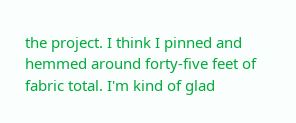the project. I think I pinned and hemmed around forty-five feet of fabric total. I'm kind of glad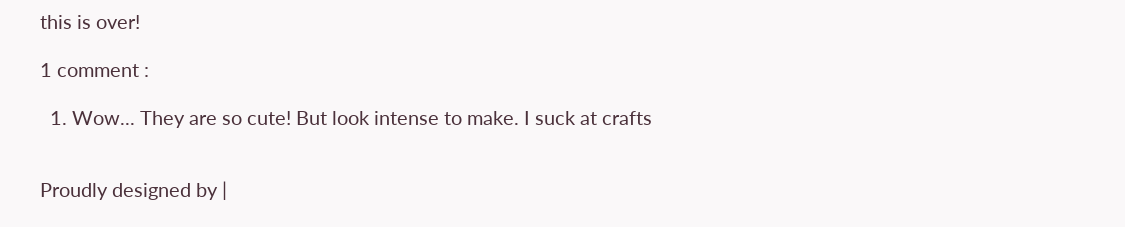this is over!

1 comment :

  1. Wow... They are so cute! But look intense to make. I suck at crafts


Proudly designed by |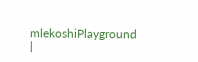mlekoshiPlayground |